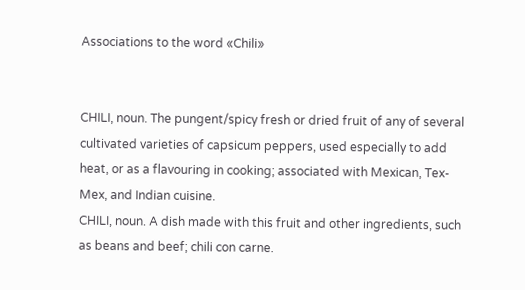Associations to the word «Chili»


CHILI, noun. The pungent/spicy fresh or dried fruit of any of several cultivated varieties of capsicum peppers, used especially to add heat, or as a flavouring in cooking; associated with Mexican, Tex-Mex, and Indian cuisine.
CHILI, noun. A dish made with this fruit and other ingredients, such as beans and beef; chili con carne.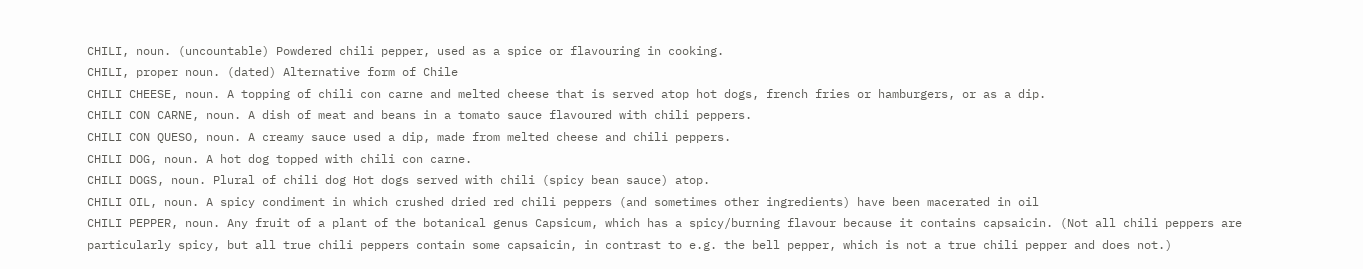CHILI, noun. (uncountable) Powdered chili pepper, used as a spice or flavouring in cooking.
CHILI, proper noun. (dated) Alternative form of Chile
CHILI CHEESE, noun. A topping of chili con carne and melted cheese that is served atop hot dogs, french fries or hamburgers, or as a dip.
CHILI CON CARNE, noun. A dish of meat and beans in a tomato sauce flavoured with chili peppers.
CHILI CON QUESO, noun. A creamy sauce used a dip, made from melted cheese and chili peppers.
CHILI DOG, noun. A hot dog topped with chili con carne.
CHILI DOGS, noun. Plural of chili dog Hot dogs served with chili (spicy bean sauce) atop.
CHILI OIL, noun. A spicy condiment in which crushed dried red chili peppers (and sometimes other ingredients) have been macerated in oil
CHILI PEPPER, noun. Any fruit of a plant of the botanical genus Capsicum, which has a spicy/burning flavour because it contains capsaicin. (Not all chili peppers are particularly spicy, but all true chili peppers contain some capsaicin, in contrast to e.g. the bell pepper, which is not a true chili pepper and does not.)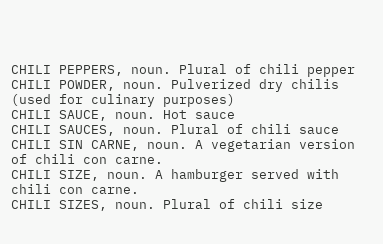CHILI PEPPERS, noun. Plural of chili pepper
CHILI POWDER, noun. Pulverized dry chilis (used for culinary purposes)
CHILI SAUCE, noun. Hot sauce
CHILI SAUCES, noun. Plural of chili sauce
CHILI SIN CARNE, noun. A vegetarian version of chili con carne.
CHILI SIZE, noun. A hamburger served with chili con carne.
CHILI SIZES, noun. Plural of chili size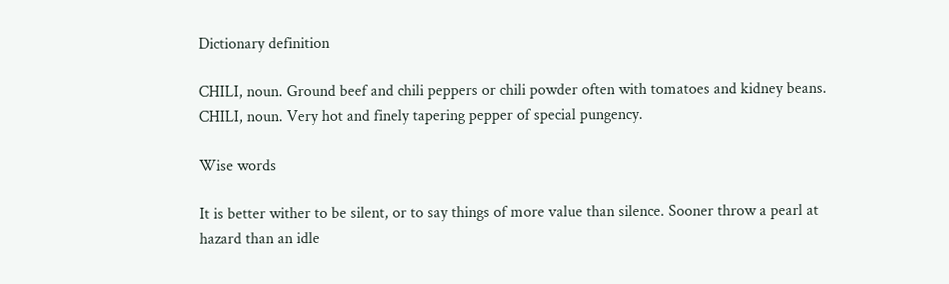Dictionary definition

CHILI, noun. Ground beef and chili peppers or chili powder often with tomatoes and kidney beans.
CHILI, noun. Very hot and finely tapering pepper of special pungency.

Wise words

It is better wither to be silent, or to say things of more value than silence. Sooner throw a pearl at hazard than an idle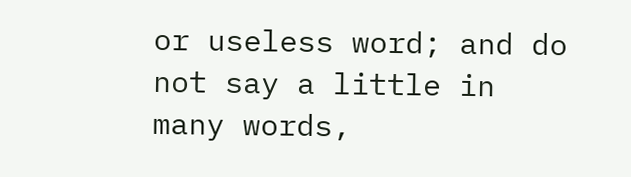or useless word; and do not say a little in many words,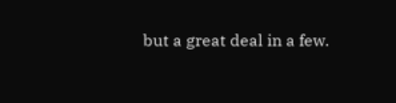but a great deal in a few.